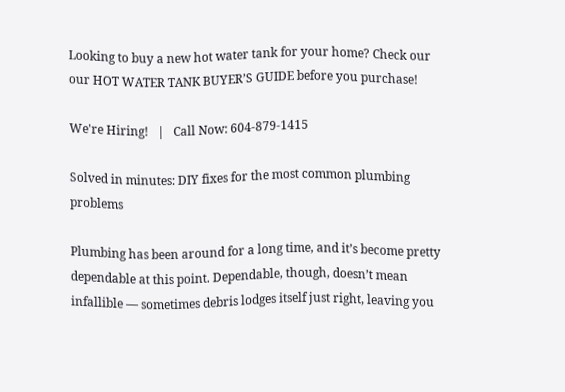Looking to buy a new hot water tank for your home? Check our our HOT WATER TANK BUYER’S GUIDE before you purchase!

We're Hiring!   |   Call Now: 604-879-1415

Solved in minutes: DIY fixes for the most common plumbing problems

Plumbing has been around for a long time, and it’s become pretty dependable at this point. Dependable, though, doesn’t mean infallible — sometimes debris lodges itself just right, leaving you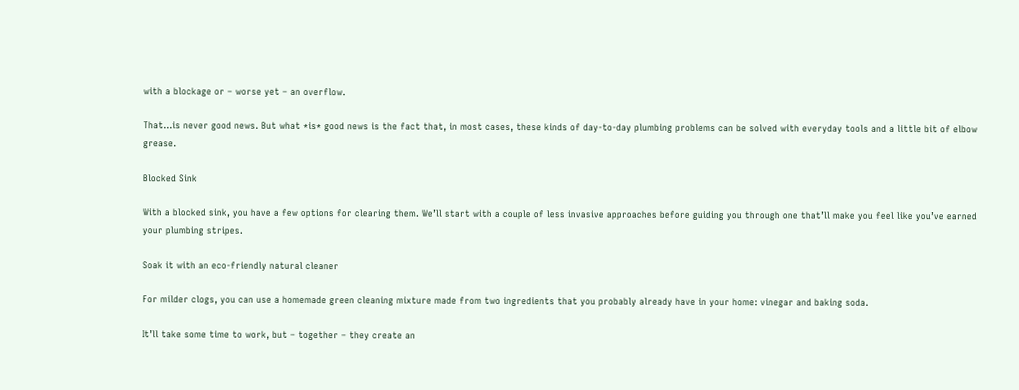with a blockage or – worse yet – an overflow.

That…is never good news. But what *is* good news is the fact that, in most cases, these kinds of day-to-day plumbing problems can be solved with everyday tools and a little bit of elbow grease.

Blocked Sink

With a blocked sink, you have a few options for clearing them. We’ll start with a couple of less invasive approaches before guiding you through one that’ll make you feel like you’ve earned your plumbing stripes.

Soak it with an eco-friendly natural cleaner

For milder clogs, you can use a homemade green cleaning mixture made from two ingredients that you probably already have in your home: vinegar and baking soda.

It’ll take some time to work, but – together – they create an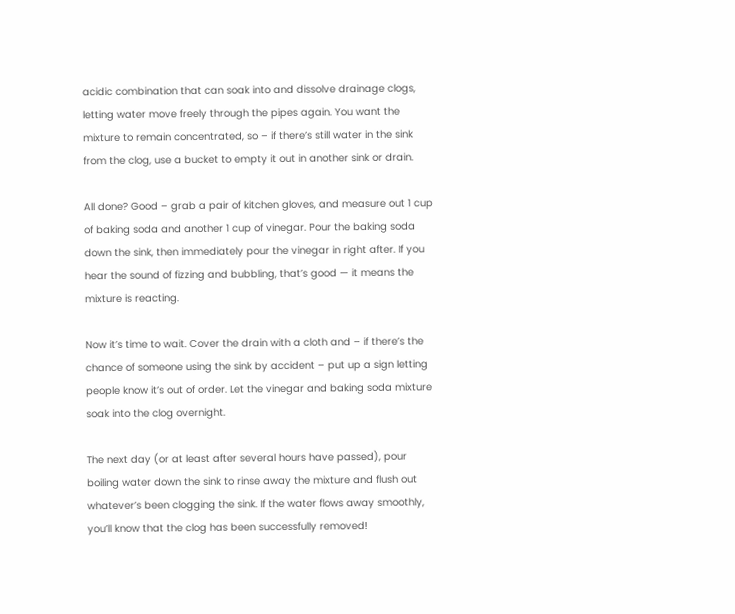acidic combination that can soak into and dissolve drainage clogs, letting water move freely through the pipes again. You want the mixture to remain concentrated, so – if there’s still water in the sink from the clog, use a bucket to empty it out in another sink or drain.

All done? Good – grab a pair of kitchen gloves, and measure out 1 cup of baking soda and another 1 cup of vinegar. Pour the baking soda down the sink, then immediately pour the vinegar in right after. If you hear the sound of fizzing and bubbling, that’s good — it means the mixture is reacting.

Now it’s time to wait. Cover the drain with a cloth and – if there’s the chance of someone using the sink by accident – put up a sign letting people know it’s out of order. Let the vinegar and baking soda mixture soak into the clog overnight.

The next day (or at least after several hours have passed), pour boiling water down the sink to rinse away the mixture and flush out whatever’s been clogging the sink. If the water flows away smoothly, you’ll know that the clog has been successfully removed!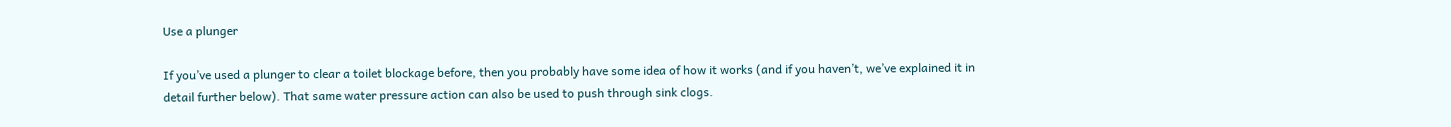Use a plunger

If you’ve used a plunger to clear a toilet blockage before, then you probably have some idea of how it works (and if you haven’t, we’ve explained it in detail further below). That same water pressure action can also be used to push through sink clogs.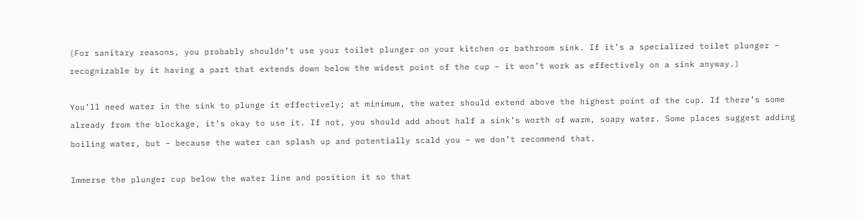(For sanitary reasons, you probably shouldn’t use your toilet plunger on your kitchen or bathroom sink. If it’s a specialized toilet plunger – recognizable by it having a part that extends down below the widest point of the cup – it won’t work as effectively on a sink anyway.)

You’ll need water in the sink to plunge it effectively; at minimum, the water should extend above the highest point of the cup. If there’s some already from the blockage, it’s okay to use it. If not, you should add about half a sink’s worth of warm, soapy water. Some places suggest adding boiling water, but – because the water can splash up and potentially scald you – we don’t recommend that.

Immerse the plunger cup below the water line and position it so that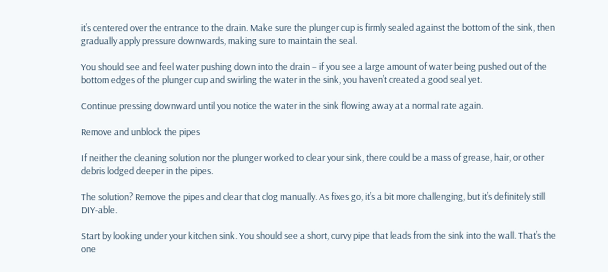it’s centered over the entrance to the drain. Make sure the plunger cup is firmly sealed against the bottom of the sink, then gradually apply pressure downwards, making sure to maintain the seal.

You should see and feel water pushing down into the drain – if you see a large amount of water being pushed out of the bottom edges of the plunger cup and swirling the water in the sink, you haven’t created a good seal yet.

Continue pressing downward until you notice the water in the sink flowing away at a normal rate again.

Remove and unblock the pipes

If neither the cleaning solution nor the plunger worked to clear your sink, there could be a mass of grease, hair, or other debris lodged deeper in the pipes.

The solution? Remove the pipes and clear that clog manually. As fixes go, it’s a bit more challenging, but it’s definitely still DIY-able.

Start by looking under your kitchen sink. You should see a short, curvy pipe that leads from the sink into the wall. That’s the one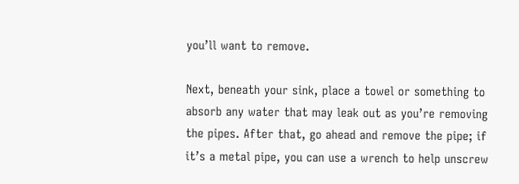you’ll want to remove.

Next, beneath your sink, place a towel or something to absorb any water that may leak out as you’re removing the pipes. After that, go ahead and remove the pipe; if it’s a metal pipe, you can use a wrench to help unscrew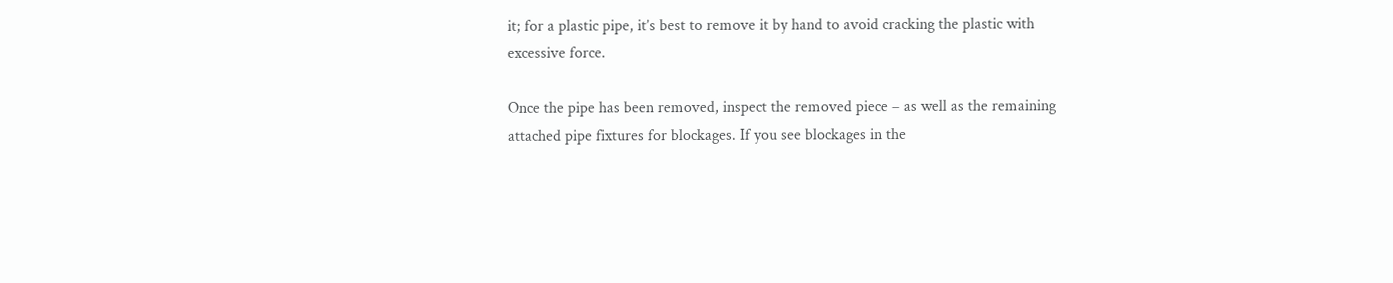it; for a plastic pipe, it’s best to remove it by hand to avoid cracking the plastic with excessive force.

Once the pipe has been removed, inspect the removed piece – as well as the remaining attached pipe fixtures for blockages. If you see blockages in the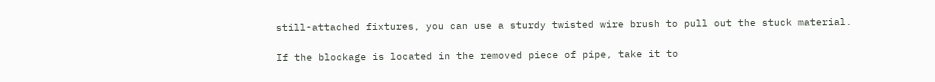still-attached fixtures, you can use a sturdy twisted wire brush to pull out the stuck material.

If the blockage is located in the removed piece of pipe, take it to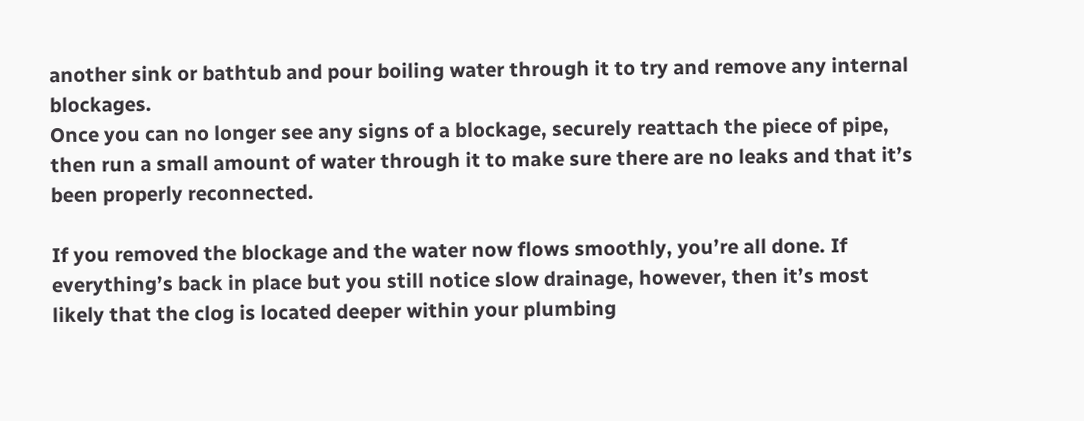another sink or bathtub and pour boiling water through it to try and remove any internal blockages.
Once you can no longer see any signs of a blockage, securely reattach the piece of pipe, then run a small amount of water through it to make sure there are no leaks and that it’s been properly reconnected.

If you removed the blockage and the water now flows smoothly, you’re all done. If everything’s back in place but you still notice slow drainage, however, then it’s most likely that the clog is located deeper within your plumbing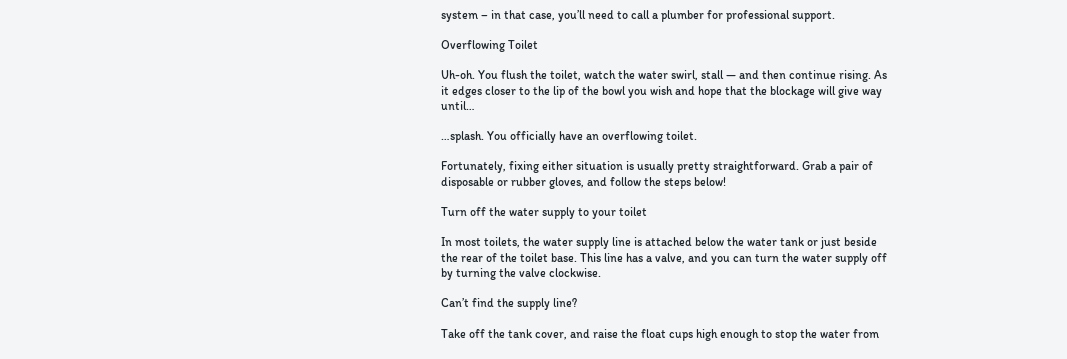system – in that case, you’ll need to call a plumber for professional support.

Overflowing Toilet

Uh-oh. You flush the toilet, watch the water swirl, stall — and then continue rising. As it edges closer to the lip of the bowl you wish and hope that the blockage will give way until…

…splash. You officially have an overflowing toilet.

Fortunately, fixing either situation is usually pretty straightforward. Grab a pair of disposable or rubber gloves, and follow the steps below!

Turn off the water supply to your toilet

In most toilets, the water supply line is attached below the water tank or just beside the rear of the toilet base. This line has a valve, and you can turn the water supply off by turning the valve clockwise.

Can’t find the supply line?

Take off the tank cover, and raise the float cups high enough to stop the water from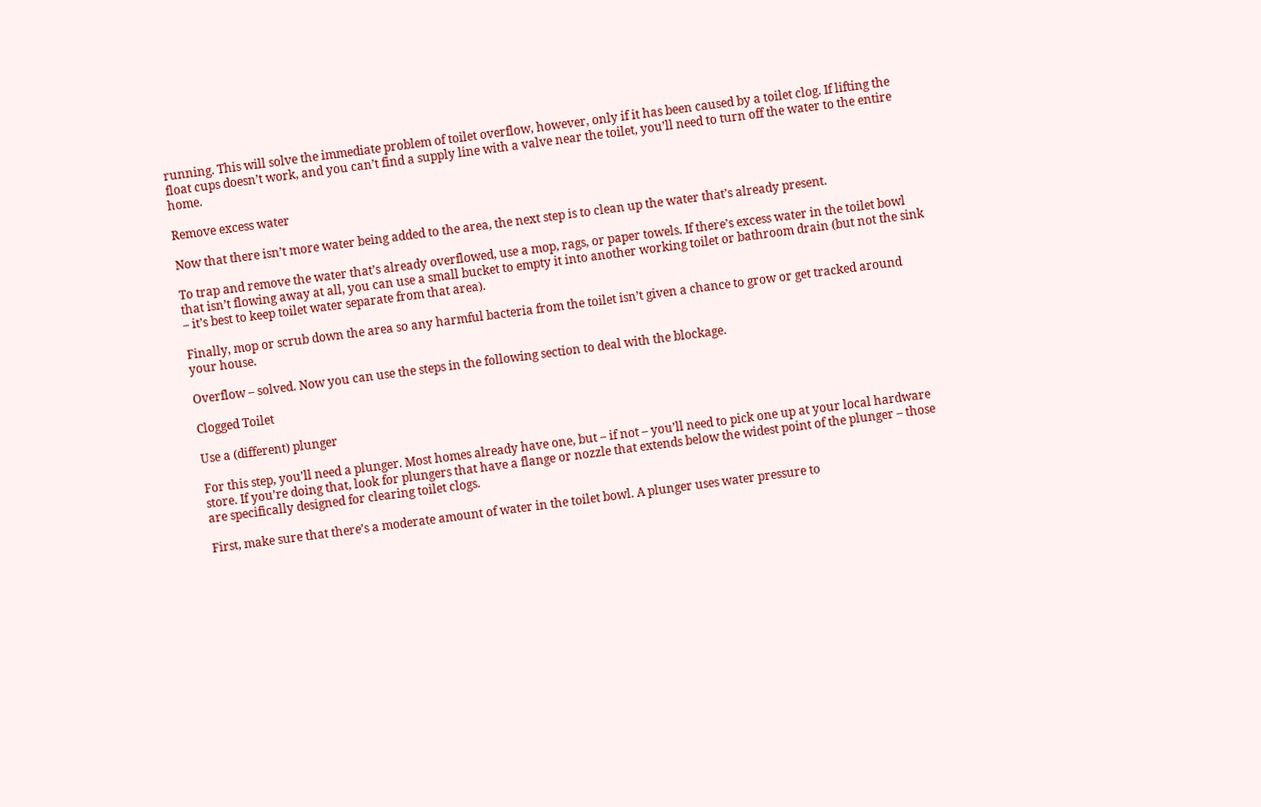running. This will solve the immediate problem of toilet overflow, however, only if it has been caused by a toilet clog. If lifting the float cups doesn’t work, and you can’t find a supply line with a valve near the toilet, you’ll need to turn off the water to the entire home.

Remove excess water

Now that there isn’t more water being added to the area, the next step is to clean up the water that’s already present.

To trap and remove the water that’s already overflowed, use a mop, rags, or paper towels. If there’s excess water in the toilet bowl that isn’t flowing away at all, you can use a small bucket to empty it into another working toilet or bathroom drain (but not the sink – it’s best to keep toilet water separate from that area).

Finally, mop or scrub down the area so any harmful bacteria from the toilet isn’t given a chance to grow or get tracked around your house.

Overflow – solved. Now you can use the steps in the following section to deal with the blockage.

Clogged Toilet

Use a (different) plunger

For this step, you’ll need a plunger. Most homes already have one, but – if not – you’ll need to pick one up at your local hardware store. If you’re doing that, look for plungers that have a flange or nozzle that extends below the widest point of the plunger – those are specifically designed for clearing toilet clogs.

First, make sure that there’s a moderate amount of water in the toilet bowl. A plunger uses water pressure to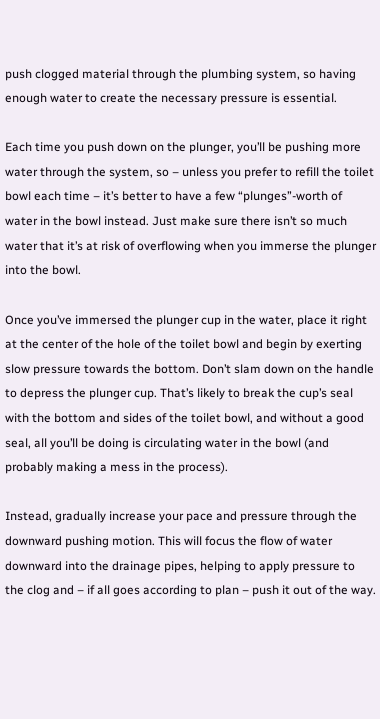push clogged material through the plumbing system, so having enough water to create the necessary pressure is essential.

Each time you push down on the plunger, you’ll be pushing more water through the system, so – unless you prefer to refill the toilet bowl each time – it’s better to have a few “plunges”-worth of water in the bowl instead. Just make sure there isn’t so much water that it’s at risk of overflowing when you immerse the plunger into the bowl.

Once you’ve immersed the plunger cup in the water, place it right at the center of the hole of the toilet bowl and begin by exerting slow pressure towards the bottom. Don’t slam down on the handle to depress the plunger cup. That’s likely to break the cup’s seal with the bottom and sides of the toilet bowl, and without a good seal, all you’ll be doing is circulating water in the bowl (and probably making a mess in the process).

Instead, gradually increase your pace and pressure through the downward pushing motion. This will focus the flow of water downward into the drainage pipes, helping to apply pressure to the clog and – if all goes according to plan – push it out of the way.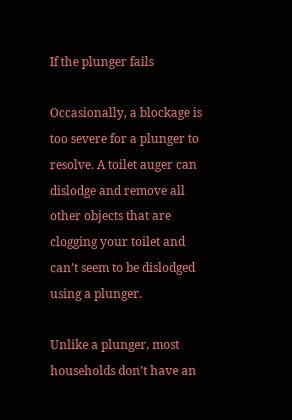If the plunger fails

Occasionally, a blockage is too severe for a plunger to resolve. A toilet auger can dislodge and remove all other objects that are clogging your toilet and can’t seem to be dislodged using a plunger.

Unlike a plunger, most households don’t have an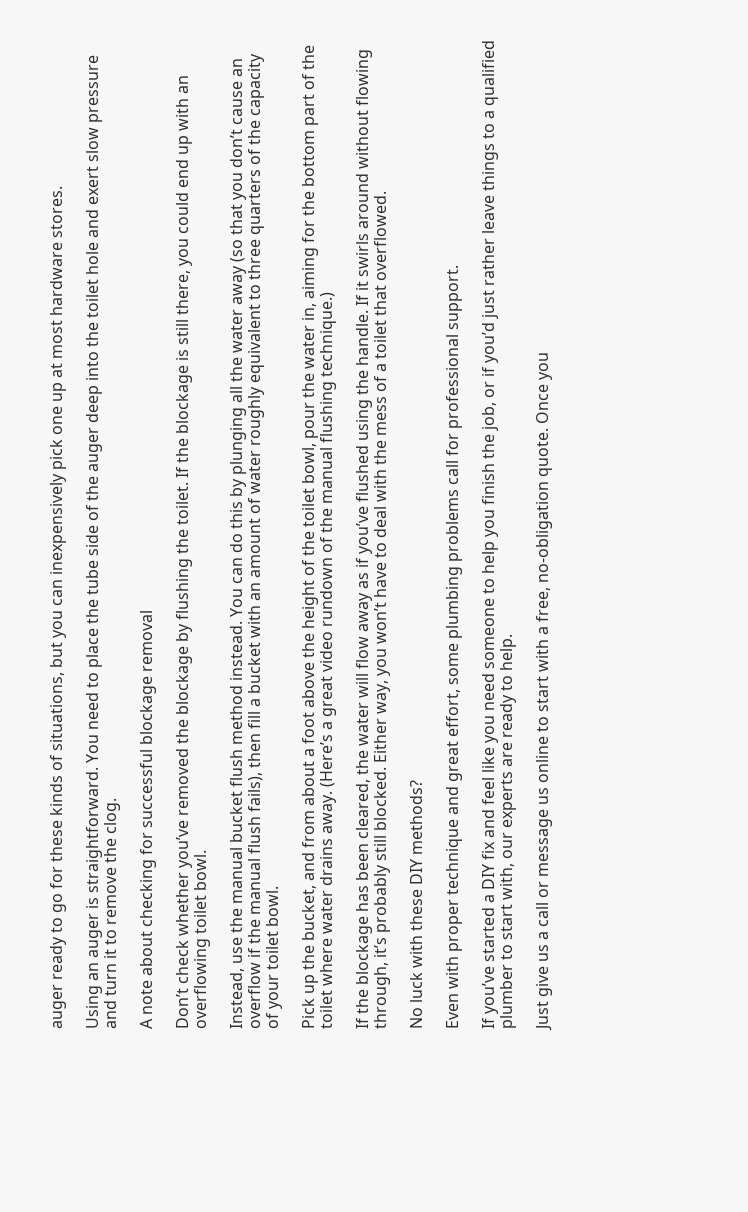auger ready to go for these kinds of situations, but you can inexpensively pick one up at most hardware stores.

Using an auger is straightforward. You need to place the tube side of the auger deep into the toilet hole and exert slow pressure and turn it to remove the clog.

A note about checking for successful blockage removal

Don’t check whether you’ve removed the blockage by flushing the toilet. If the blockage is still there, you could end up with an overflowing toilet bowl.

Instead, use the manual bucket flush method instead. You can do this by plunging all the water away (so that you don’t cause an overflow if the manual flush fails), then fill a bucket with an amount of water roughly equivalent to three quarters of the capacity of your toilet bowl.

Pick up the bucket, and from about a foot above the height of the toilet bowl, pour the water in, aiming for the bottom part of the toilet where water drains away. (Here’s a great video rundown of the manual flushing technique.)

If the blockage has been cleared, the water will flow away as if you’ve flushed using the handle. If it swirls around without flowing through, it’s probably still blocked. Either way, you won’t have to deal with the mess of a toilet that overflowed.

No luck with these DIY methods?

Even with proper technique and great effort, some plumbing problems call for professional support.

If you’ve started a DIY fix and feel like you need someone to help you finish the job, or if you’d just rather leave things to a qualified plumber to start with, our experts are ready to help.

Just give us a call or message us online to start with a free, no-obligation quote. Once you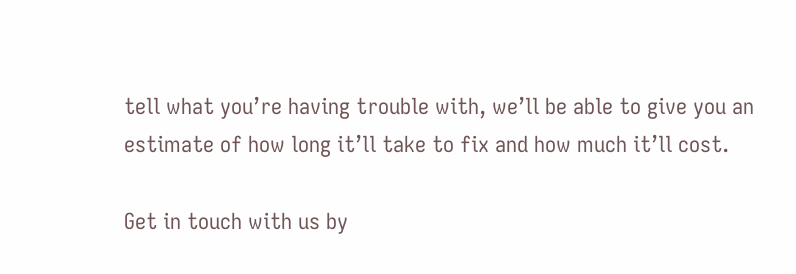tell what you’re having trouble with, we’ll be able to give you an estimate of how long it’ll take to fix and how much it’ll cost.

Get in touch with us by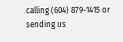calling (604) 879-1415 or sending us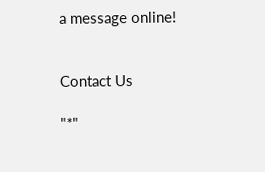a message online!


Contact Us

"*"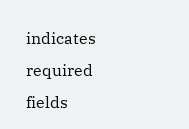indicates required fields